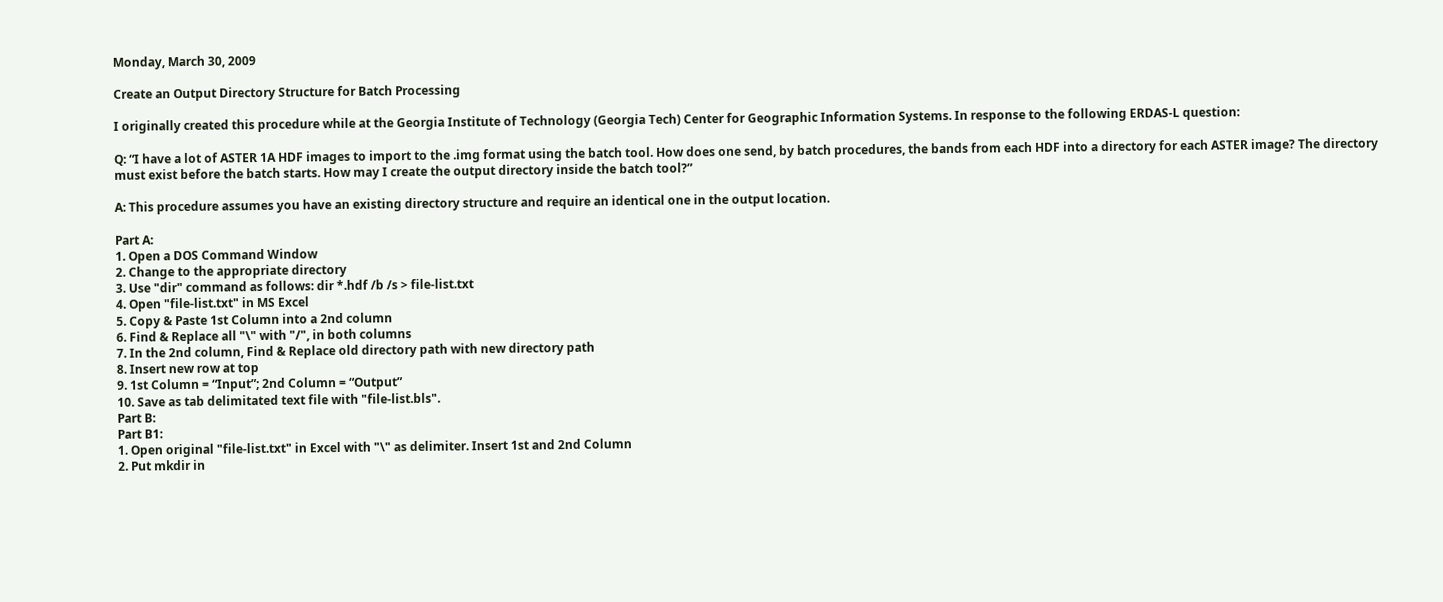Monday, March 30, 2009

Create an Output Directory Structure for Batch Processing

I originally created this procedure while at the Georgia Institute of Technology (Georgia Tech) Center for Geographic Information Systems. In response to the following ERDAS-L question:

Q: “I have a lot of ASTER 1A HDF images to import to the .img format using the batch tool. How does one send, by batch procedures, the bands from each HDF into a directory for each ASTER image? The directory must exist before the batch starts. How may I create the output directory inside the batch tool?”

A: This procedure assumes you have an existing directory structure and require an identical one in the output location.

Part A:
1. Open a DOS Command Window
2. Change to the appropriate directory
3. Use "dir" command as follows: dir *.hdf /b /s > file-list.txt
4. Open "file-list.txt" in MS Excel
5. Copy & Paste 1st Column into a 2nd column
6. Find & Replace all "\" with "/", in both columns
7. In the 2nd column, Find & Replace old directory path with new directory path
8. Insert new row at top
9. 1st Column = “Input”; 2nd Column = “Output”
10. Save as tab delimitated text file with "file-list.bls".
Part B:
Part B1:
1. Open original "file-list.txt" in Excel with "\" as delimiter. Insert 1st and 2nd Column
2. Put mkdir in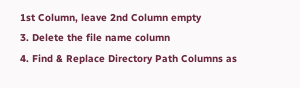1st Column, leave 2nd Column empty
3. Delete the file name column
4. Find & Replace Directory Path Columns as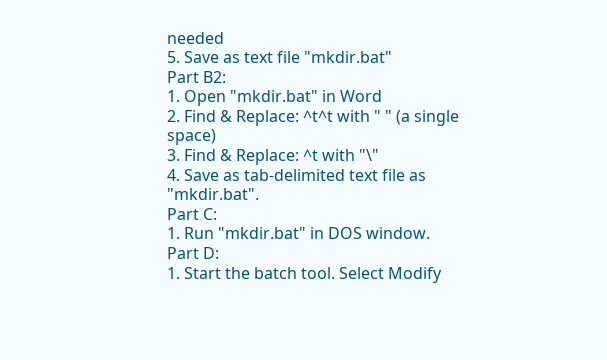needed
5. Save as text file "mkdir.bat"
Part B2:
1. Open "mkdir.bat" in Word
2. Find & Replace: ^t^t with " " (a single space)
3. Find & Replace: ^t with "\"
4. Save as tab-delimited text file as "mkdir.bat".
Part C:
1. Run "mkdir.bat" in DOS window.
Part D:
1. Start the batch tool. Select Modify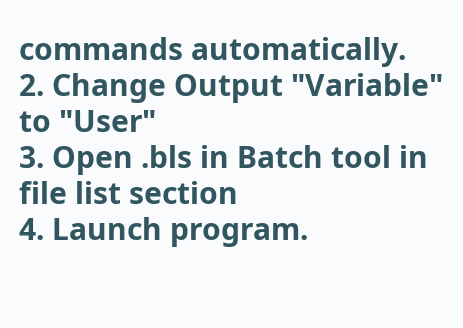commands automatically.
2. Change Output "Variable" to "User"
3. Open .bls in Batch tool in file list section
4. Launch program.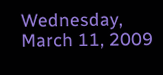Wednesday, March 11, 2009